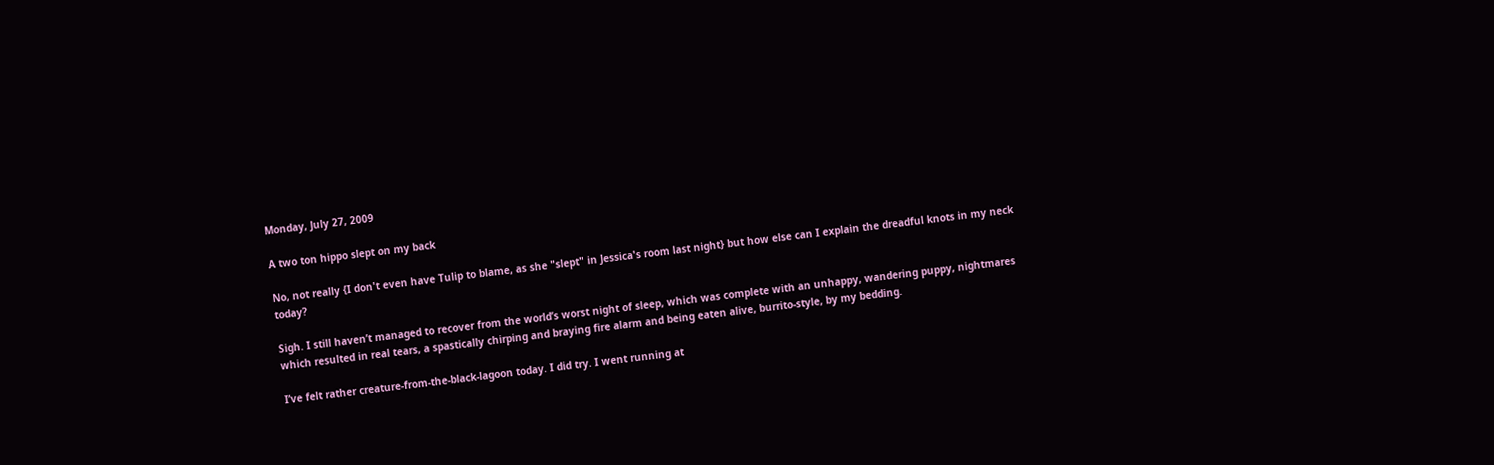Monday, July 27, 2009

A two ton hippo slept on my back

No, not really {I don't even have Tulip to blame, as she "slept" in Jessica's room last night} but how else can I explain the dreadful knots in my neck today?

Sigh. I still haven’t managed to recover from the world’s worst night of sleep, which was complete with an unhappy, wandering puppy, nightmares which resulted in real tears, a spastically chirping and braying fire alarm and being eaten alive, burrito-style, by my bedding.

I’ve felt rather creature-from-the-black-lagoon today. I did try. I went running at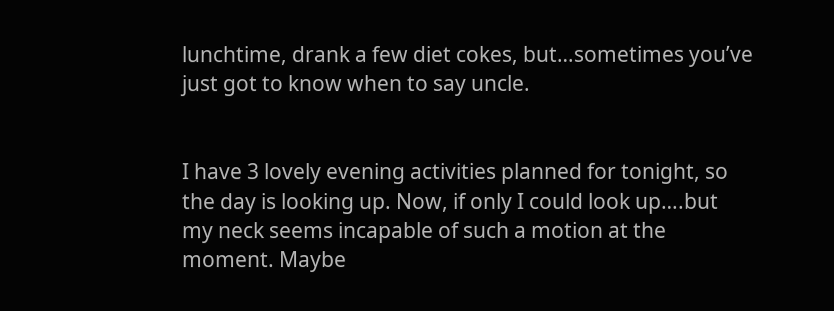lunchtime, drank a few diet cokes, but…sometimes you’ve just got to know when to say uncle.


I have 3 lovely evening activities planned for tonight, so the day is looking up. Now, if only I could look up….but my neck seems incapable of such a motion at the moment. Maybe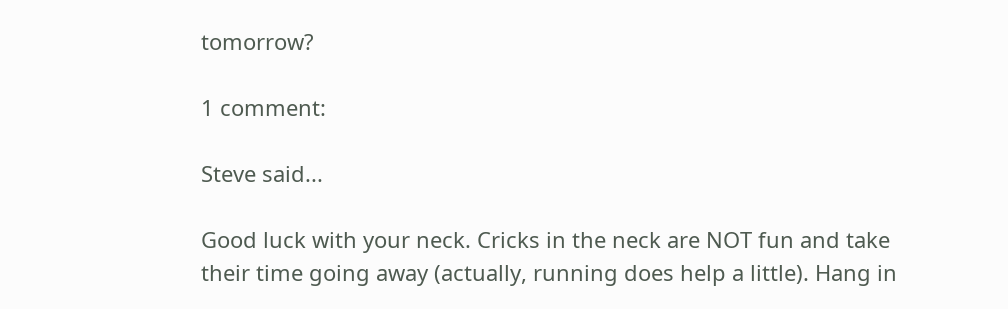tomorrow?

1 comment:

Steve said...

Good luck with your neck. Cricks in the neck are NOT fun and take their time going away (actually, running does help a little). Hang in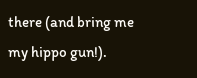there (and bring me my hippo gun!).